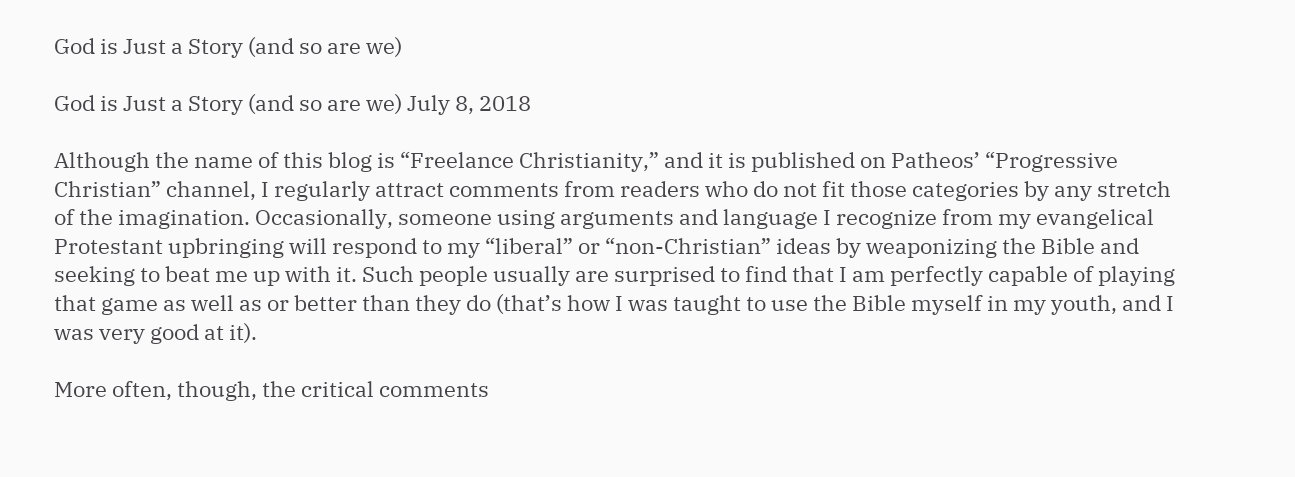God is Just a Story (and so are we)

God is Just a Story (and so are we) July 8, 2018

Although the name of this blog is “Freelance Christianity,” and it is published on Patheos’ “Progressive Christian” channel, I regularly attract comments from readers who do not fit those categories by any stretch of the imagination. Occasionally, someone using arguments and language I recognize from my evangelical Protestant upbringing will respond to my “liberal” or “non-Christian” ideas by weaponizing the Bible and seeking to beat me up with it. Such people usually are surprised to find that I am perfectly capable of playing that game as well as or better than they do (that’s how I was taught to use the Bible myself in my youth, and I was very good at it).

More often, though, the critical comments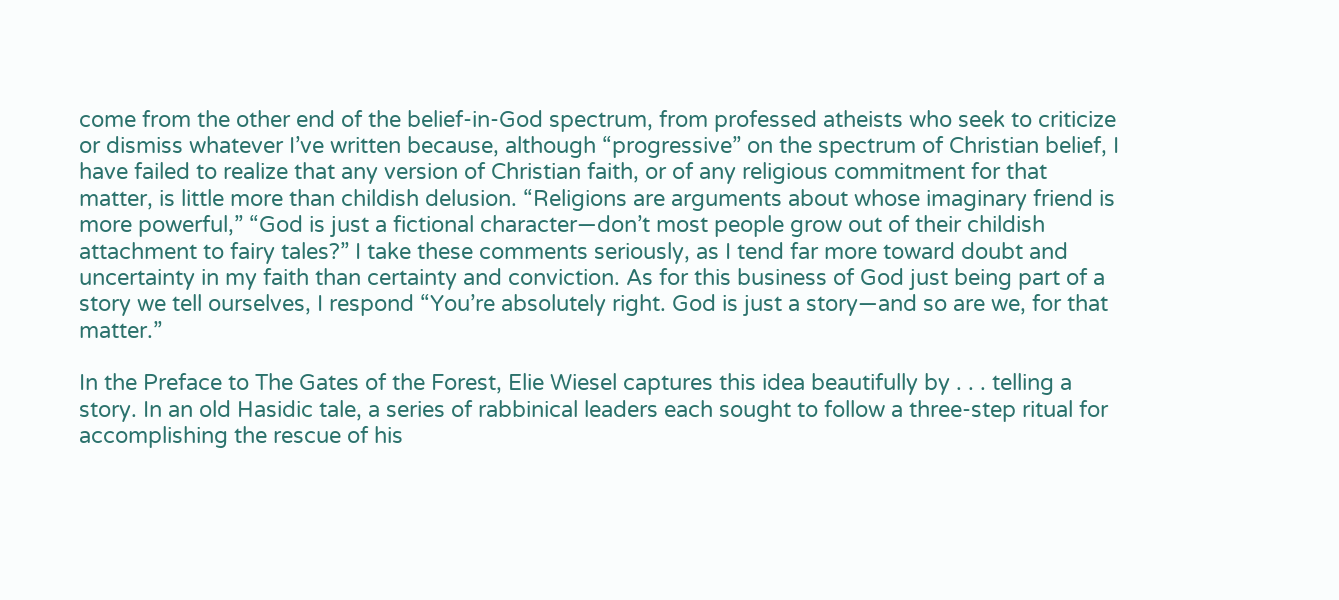come from the other end of the belief-in-God spectrum, from professed atheists who seek to criticize or dismiss whatever I’ve written because, although “progressive” on the spectrum of Christian belief, I have failed to realize that any version of Christian faith, or of any religious commitment for that matter, is little more than childish delusion. “Religions are arguments about whose imaginary friend is more powerful,” “God is just a fictional character—don’t most people grow out of their childish attachment to fairy tales?” I take these comments seriously, as I tend far more toward doubt and uncertainty in my faith than certainty and conviction. As for this business of God just being part of a story we tell ourselves, I respond “You’re absolutely right. God is just a story—and so are we, for that matter.”

In the Preface to The Gates of the Forest, Elie Wiesel captures this idea beautifully by . . . telling a story. In an old Hasidic tale, a series of rabbinical leaders each sought to follow a three-step ritual for accomplishing the rescue of his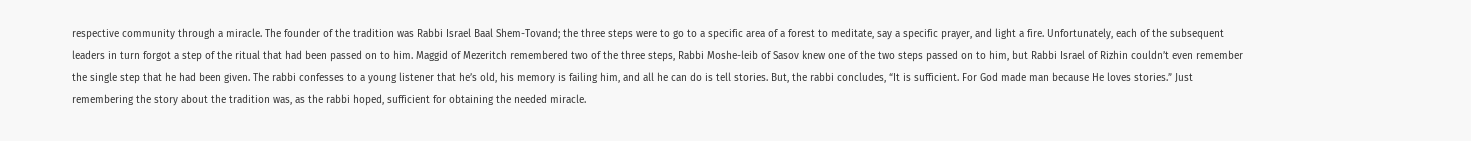respective community through a miracle. The founder of the tradition was Rabbi Israel Baal Shem-Tovand; the three steps were to go to a specific area of a forest to meditate, say a specific prayer, and light a fire. Unfortunately, each of the subsequent leaders in turn forgot a step of the ritual that had been passed on to him. Maggid of Mezeritch remembered two of the three steps, Rabbi Moshe-leib of Sasov knew one of the two steps passed on to him, but Rabbi Israel of Rizhin couldn’t even remember the single step that he had been given. The rabbi confesses to a young listener that he’s old, his memory is failing him, and all he can do is tell stories. But, the rabbi concludes, “It is sufficient. For God made man because He loves stories.” Just remembering the story about the tradition was, as the rabbi hoped, sufficient for obtaining the needed miracle.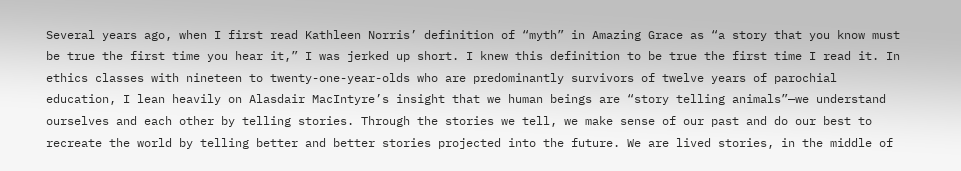Several years ago, when I first read Kathleen Norris’ definition of “myth” in Amazing Grace as “a story that you know must be true the first time you hear it,” I was jerked up short. I knew this definition to be true the first time I read it. In ethics classes with nineteen to twenty-one-year-olds who are predominantly survivors of twelve years of parochial education, I lean heavily on Alasdair MacIntyre’s insight that we human beings are “story telling animals”—we understand ourselves and each other by telling stories. Through the stories we tell, we make sense of our past and do our best to recreate the world by telling better and better stories projected into the future. We are lived stories, in the middle of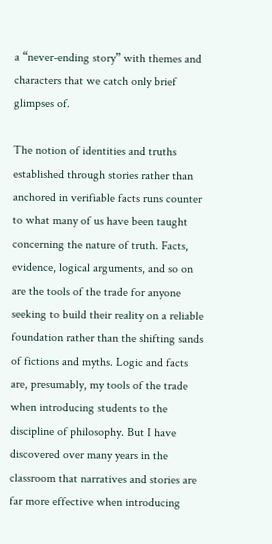a “never-ending story” with themes and characters that we catch only brief glimpses of.

The notion of identities and truths established through stories rather than anchored in verifiable facts runs counter to what many of us have been taught concerning the nature of truth. Facts, evidence, logical arguments, and so on are the tools of the trade for anyone seeking to build their reality on a reliable foundation rather than the shifting sands of fictions and myths. Logic and facts are, presumably, my tools of the trade when introducing students to the discipline of philosophy. But I have discovered over many years in the classroom that narratives and stories are far more effective when introducing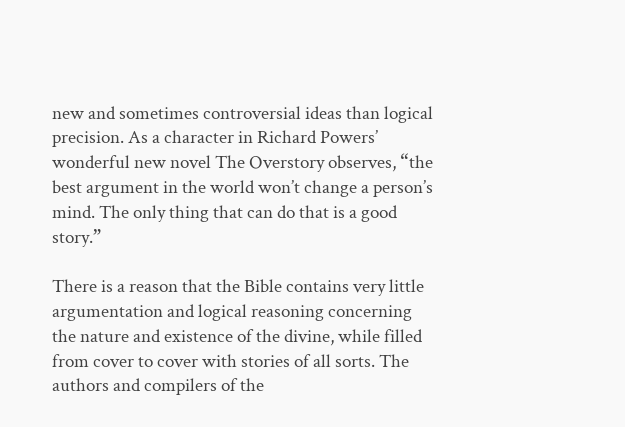new and sometimes controversial ideas than logical precision. As a character in Richard Powers’ wonderful new novel The Overstory observes, “the best argument in the world won’t change a person’s mind. The only thing that can do that is a good story.”

There is a reason that the Bible contains very little argumentation and logical reasoning concerning the nature and existence of the divine, while filled from cover to cover with stories of all sorts. The authors and compilers of the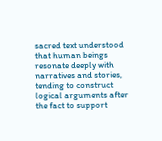sacred text understood that human beings resonate deeply with narratives and stories, tending to construct logical arguments after the fact to support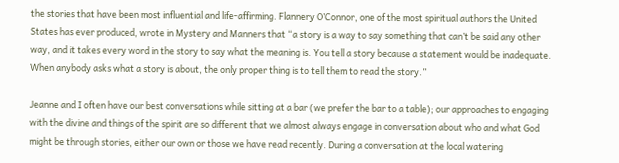the stories that have been most influential and life-affirming. Flannery O’Connor, one of the most spiritual authors the United States has ever produced, wrote in Mystery and Manners that “a story is a way to say something that can’t be said any other way, and it takes every word in the story to say what the meaning is. You tell a story because a statement would be inadequate. When anybody asks what a story is about, the only proper thing is to tell them to read the story.”

Jeanne and I often have our best conversations while sitting at a bar (we prefer the bar to a table); our approaches to engaging with the divine and things of the spirit are so different that we almost always engage in conversation about who and what God might be through stories, either our own or those we have read recently. During a conversation at the local watering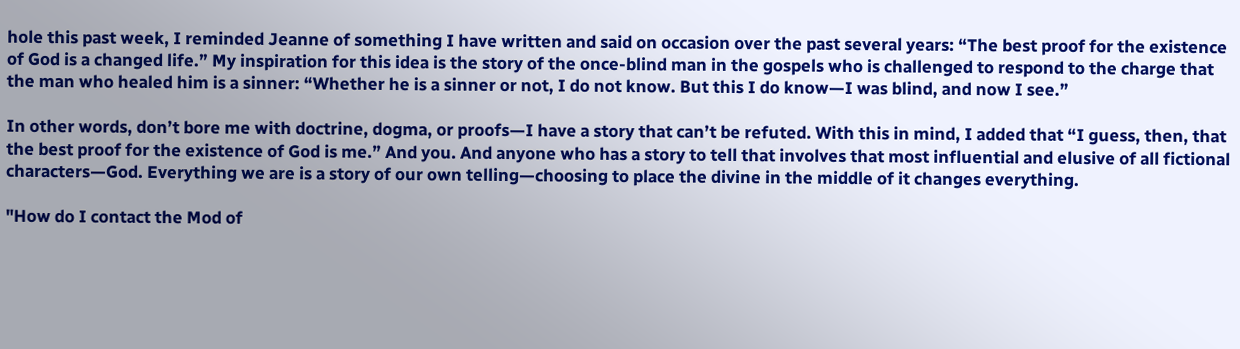hole this past week, I reminded Jeanne of something I have written and said on occasion over the past several years: “The best proof for the existence of God is a changed life.” My inspiration for this idea is the story of the once-blind man in the gospels who is challenged to respond to the charge that the man who healed him is a sinner: “Whether he is a sinner or not, I do not know. But this I do know—I was blind, and now I see.”

In other words, don’t bore me with doctrine, dogma, or proofs—I have a story that can’t be refuted. With this in mind, I added that “I guess, then, that the best proof for the existence of God is me.” And you. And anyone who has a story to tell that involves that most influential and elusive of all fictional characters—God. Everything we are is a story of our own telling—choosing to place the divine in the middle of it changes everything.

"How do I contact the Mod of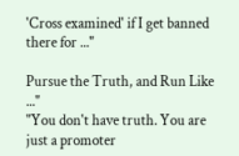'Cross examined' if I get banned there for ..."

Pursue the Truth, and Run Like ..."
"You don't have truth. You are just a promoter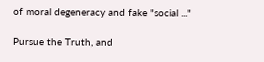of moral degeneracy and fake "social ..."

Pursue the Truth, and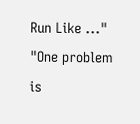Run Like ..."
"One problem is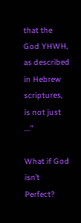that the God YHWH, as described in Hebrew scriptures, is not just ..."

What if God isn’t Perfect?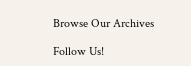Browse Our Archives

Follow Us!